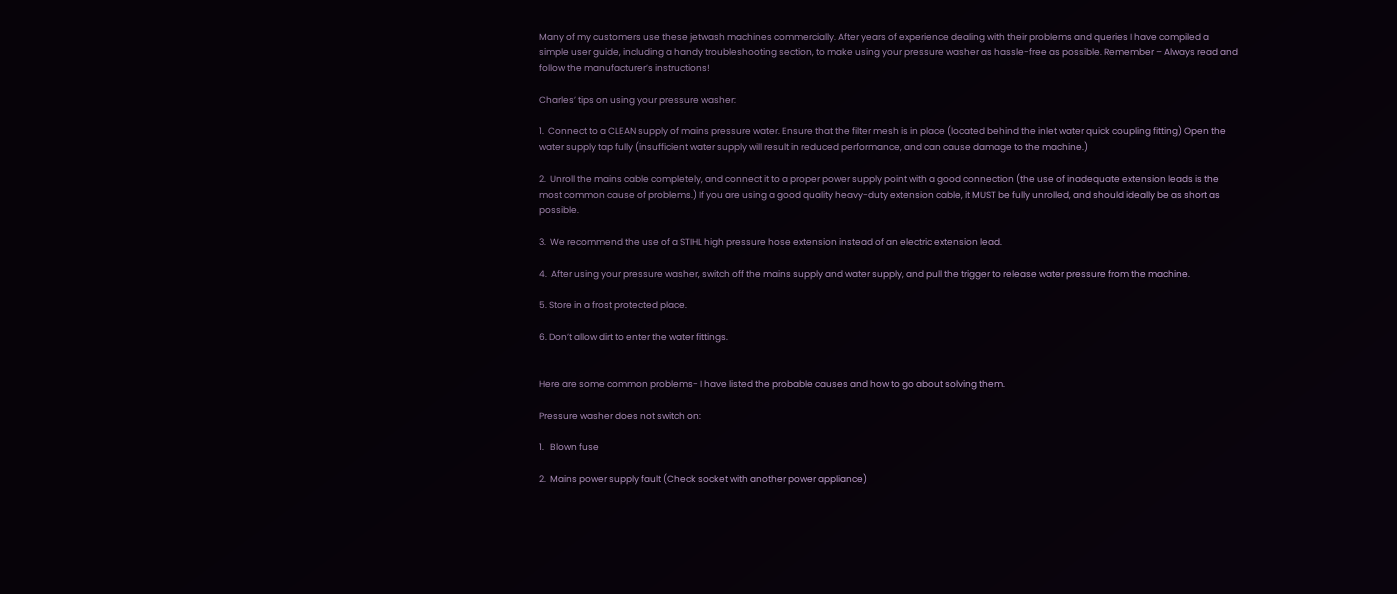Many of my customers use these jetwash machines commercially. After years of experience dealing with their problems and queries I have compiled a simple user guide, including a handy troubleshooting section, to make using your pressure washer as hassle-free as possible. Remember – Always read and follow the manufacturer’s instructions!

Charles’ tips on using your pressure washer:

1.  Connect to a CLEAN supply of mains pressure water. Ensure that the filter mesh is in place (located behind the inlet water quick coupling fitting) Open the water supply tap fully (insufficient water supply will result in reduced performance, and can cause damage to the machine.)

2.  Unroll the mains cable completely, and connect it to a proper power supply point with a good connection (the use of inadequate extension leads is the most common cause of problems.) If you are using a good quality heavy-duty extension cable, it MUST be fully unrolled, and should ideally be as short as possible.

3.  We recommend the use of a STIHL high pressure hose extension instead of an electric extension lead.

4.  After using your pressure washer, switch off the mains supply and water supply, and pull the trigger to release water pressure from the machine.

5. Store in a frost protected place.

6. Don’t allow dirt to enter the water fittings.


Here are some common problems- I have listed the probable causes and how to go about solving them.

Pressure washer does not switch on:

1.   Blown fuse

2.  Mains power supply fault (Check socket with another power appliance)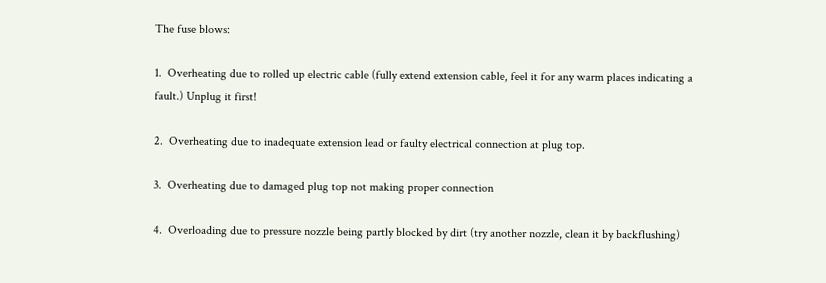The fuse blows:

1.  Overheating due to rolled up electric cable (fully extend extension cable, feel it for any warm places indicating a fault.) Unplug it first!

2.  Overheating due to inadequate extension lead or faulty electrical connection at plug top.

3.  Overheating due to damaged plug top not making proper connection

4.  Overloading due to pressure nozzle being partly blocked by dirt (try another nozzle, clean it by backflushing)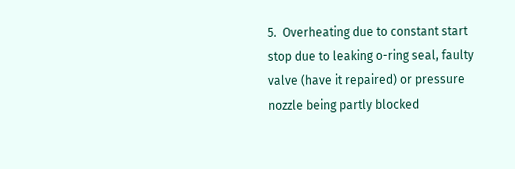5.  Overheating due to constant start stop due to leaking o-ring seal, faulty valve (have it repaired) or pressure nozzle being partly blocked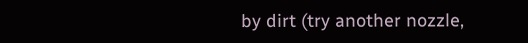by dirt (try another nozzle,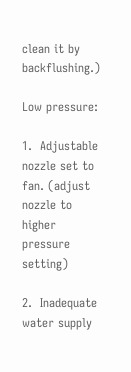clean it by backflushing.)

Low pressure:

1.  Adjustable nozzle set to fan. (adjust nozzle to higher pressure setting)

2.  Inadequate water supply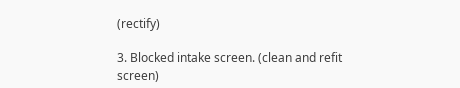(rectify)

3. Blocked intake screen. (clean and refit screen)